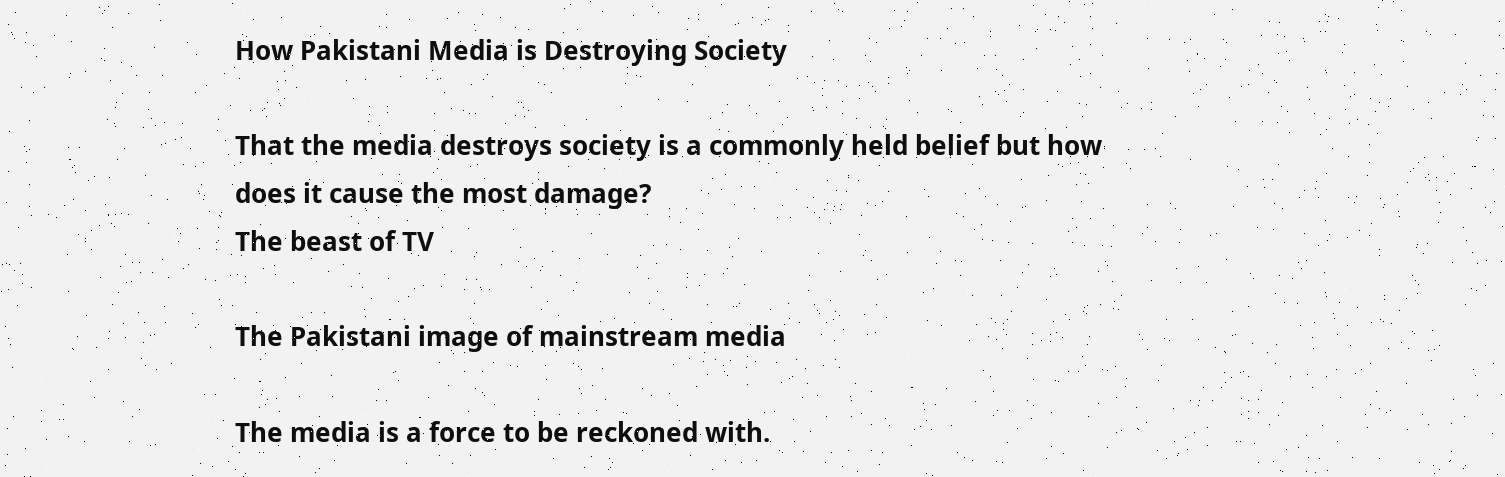How Pakistani Media is Destroying Society

That the media destroys society is a commonly held belief but how does it cause the most damage?
The beast of TV

The Pakistani image of mainstream media

The media is a force to be reckoned with.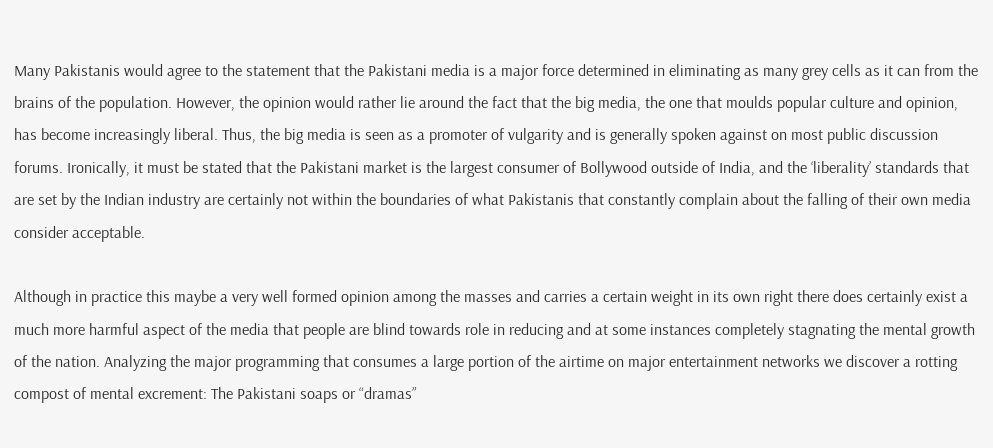Many Pakistanis would agree to the statement that the Pakistani media is a major force determined in eliminating as many grey cells as it can from the brains of the population. However, the opinion would rather lie around the fact that the big media, the one that moulds popular culture and opinion, has become increasingly liberal. Thus, the big media is seen as a promoter of vulgarity and is generally spoken against on most public discussion forums. Ironically, it must be stated that the Pakistani market is the largest consumer of Bollywood outside of India, and the ‘liberality’ standards that are set by the Indian industry are certainly not within the boundaries of what Pakistanis that constantly complain about the falling of their own media consider acceptable.

Although in practice this maybe a very well formed opinion among the masses and carries a certain weight in its own right there does certainly exist a much more harmful aspect of the media that people are blind towards role in reducing and at some instances completely stagnating the mental growth of the nation. Analyzing the major programming that consumes a large portion of the airtime on major entertainment networks we discover a rotting compost of mental excrement: The Pakistani soaps or “dramas”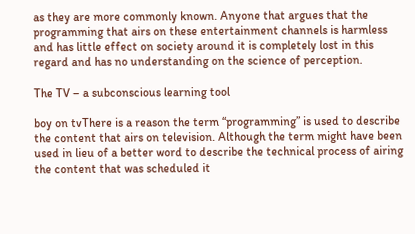as they are more commonly known. Anyone that argues that the programming that airs on these entertainment channels is harmless and has little effect on society around it is completely lost in this regard and has no understanding on the science of perception.

The TV – a subconscious learning tool

boy on tvThere is a reason the term “programming” is used to describe the content that airs on television. Although the term might have been used in lieu of a better word to describe the technical process of airing the content that was scheduled it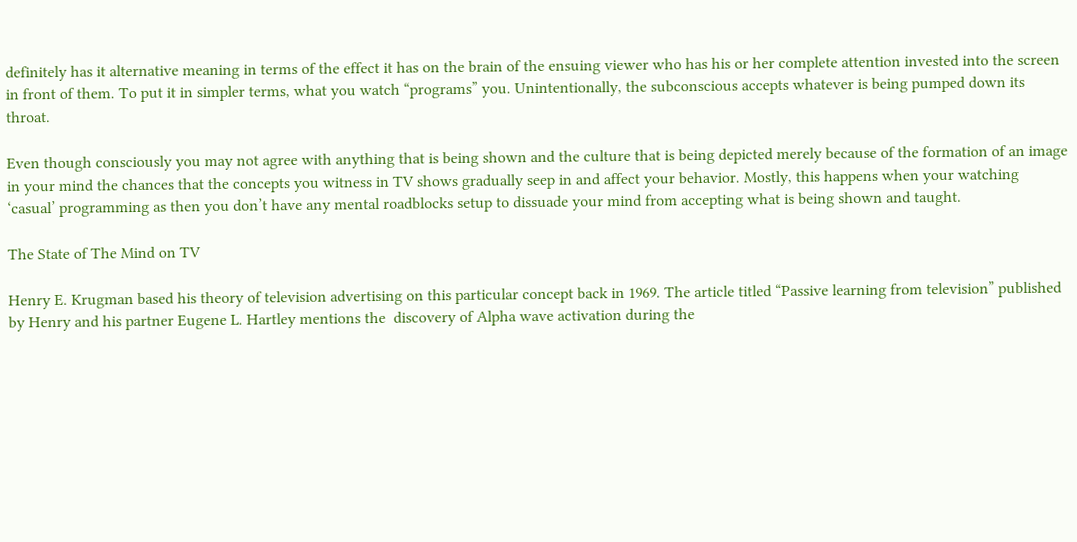definitely has it alternative meaning in terms of the effect it has on the brain of the ensuing viewer who has his or her complete attention invested into the screen in front of them. To put it in simpler terms, what you watch “programs” you. Unintentionally, the subconscious accepts whatever is being pumped down its throat.

Even though consciously you may not agree with anything that is being shown and the culture that is being depicted merely because of the formation of an image in your mind the chances that the concepts you witness in TV shows gradually seep in and affect your behavior. Mostly, this happens when your watching ‘casual’ programming as then you don’t have any mental roadblocks setup to dissuade your mind from accepting what is being shown and taught.

The State of The Mind on TV

Henry E. Krugman based his theory of television advertising on this particular concept back in 1969. The article titled “Passive learning from television” published by Henry and his partner Eugene L. Hartley mentions the  discovery of Alpha wave activation during the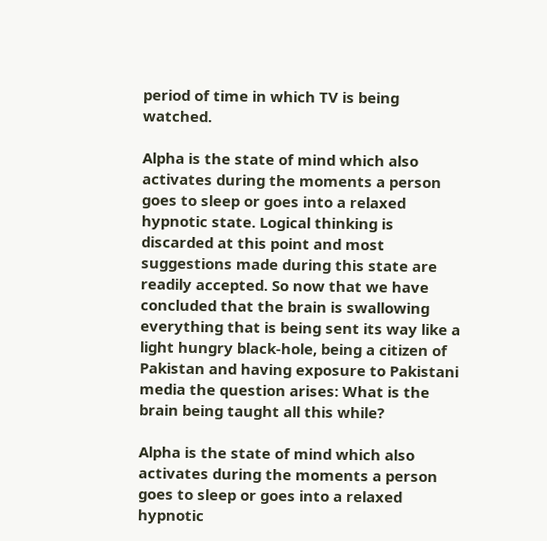period of time in which TV is being watched.

Alpha is the state of mind which also activates during the moments a person goes to sleep or goes into a relaxed hypnotic state. Logical thinking is discarded at this point and most suggestions made during this state are readily accepted. So now that we have concluded that the brain is swallowing everything that is being sent its way like a light hungry black-hole, being a citizen of Pakistan and having exposure to Pakistani media the question arises: What is the brain being taught all this while?

Alpha is the state of mind which also activates during the moments a person goes to sleep or goes into a relaxed hypnotic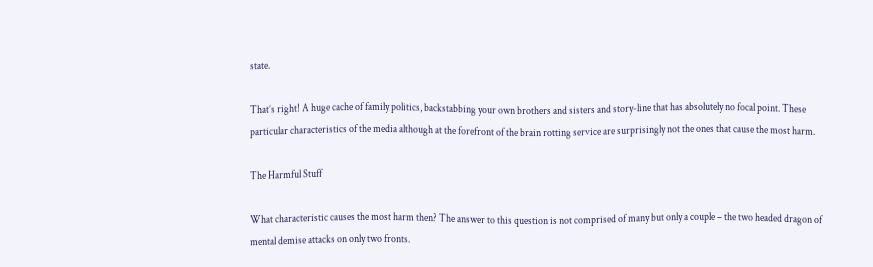state.

That’s right! A huge cache of family politics, backstabbing your own brothers and sisters and story-line that has absolutely no focal point. These particular characteristics of the media although at the forefront of the brain rotting service are surprisingly not the ones that cause the most harm.

The Harmful Stuff

What characteristic causes the most harm then? The answer to this question is not comprised of many but only a couple – the two headed dragon of mental demise attacks on only two fronts.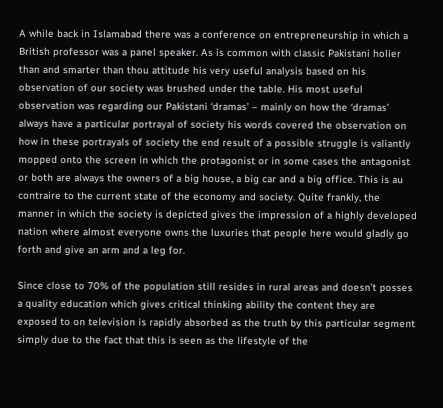A while back in Islamabad there was a conference on entrepreneurship in which a British professor was a panel speaker. As is common with classic Pakistani holier than and smarter than thou attitude his very useful analysis based on his observation of our society was brushed under the table. His most useful observation was regarding our Pakistani ‘dramas’ – mainly on how the ‘dramas’ always have a particular portrayal of society his words covered the observation on how in these portrayals of society the end result of a possible struggle is valiantly mopped onto the screen in which the protagonist or in some cases the antagonist or both are always the owners of a big house, a big car and a big office. This is au contraire to the current state of the economy and society. Quite frankly, the manner in which the society is depicted gives the impression of a highly developed nation where almost everyone owns the luxuries that people here would gladly go forth and give an arm and a leg for.

Since close to 70% of the population still resides in rural areas and doesn’t posses a quality education which gives critical thinking ability the content they are exposed to on television is rapidly absorbed as the truth by this particular segment simply due to the fact that this is seen as the lifestyle of the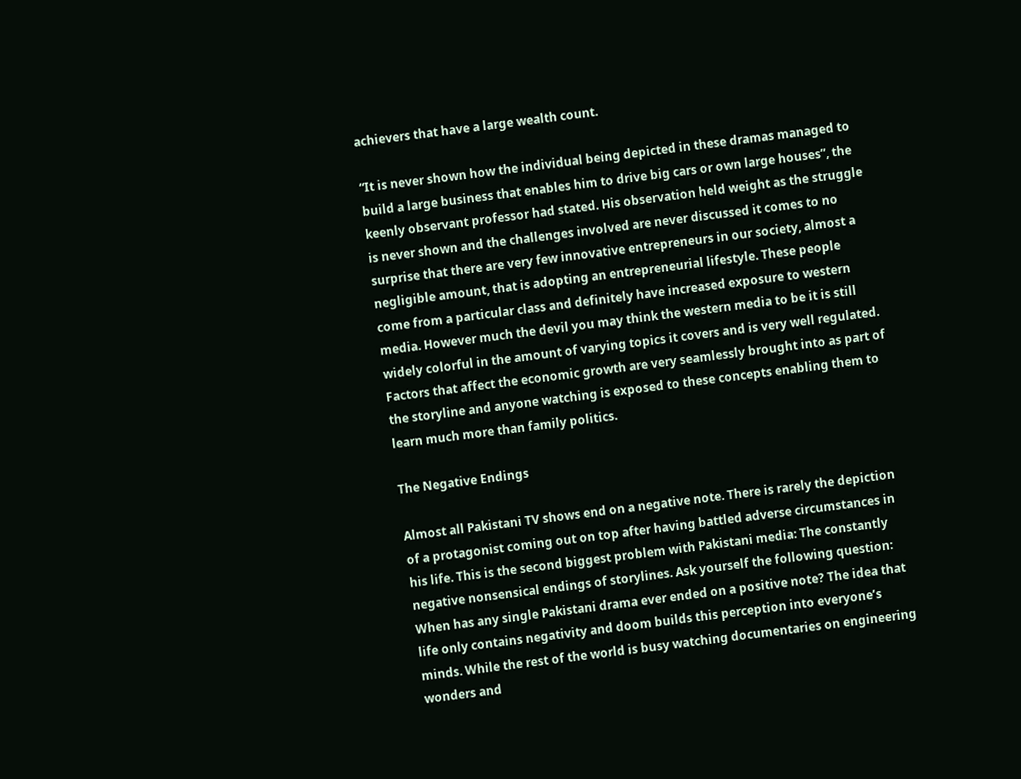achievers that have a large wealth count.

“It is never shown how the individual being depicted in these dramas managed to build a large business that enables him to drive big cars or own large houses”, the keenly observant professor had stated. His observation held weight as the struggle is never shown and the challenges involved are never discussed it comes to no surprise that there are very few innovative entrepreneurs in our society, almost a negligible amount, that is adopting an entrepreneurial lifestyle. These people come from a particular class and definitely have increased exposure to western media. However much the devil you may think the western media to be it is still widely colorful in the amount of varying topics it covers and is very well regulated. Factors that affect the economic growth are very seamlessly brought into as part of the storyline and anyone watching is exposed to these concepts enabling them to learn much more than family politics.

The Negative Endings

Almost all Pakistani TV shows end on a negative note. There is rarely the depiction of a protagonist coming out on top after having battled adverse circumstances in his life. This is the second biggest problem with Pakistani media: The constantly negative nonsensical endings of storylines. Ask yourself the following question: When has any single Pakistani drama ever ended on a positive note? The idea that life only contains negativity and doom builds this perception into everyone’s minds. While the rest of the world is busy watching documentaries on engineering wonders and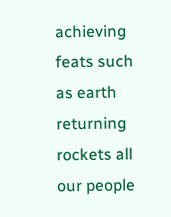achieving feats such as earth returning rockets all our people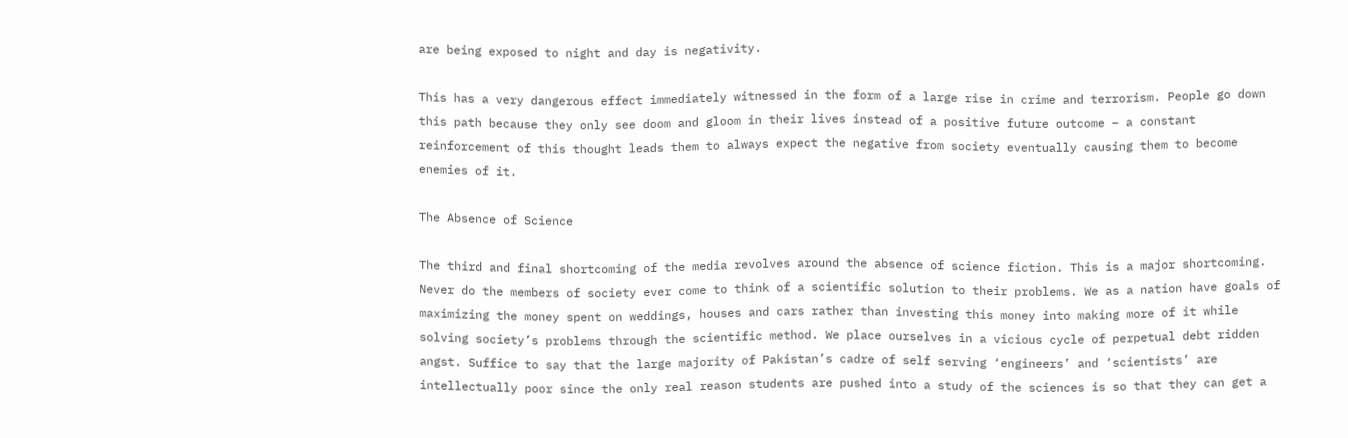are being exposed to night and day is negativity.

This has a very dangerous effect immediately witnessed in the form of a large rise in crime and terrorism. People go down this path because they only see doom and gloom in their lives instead of a positive future outcome – a constant reinforcement of this thought leads them to always expect the negative from society eventually causing them to become enemies of it.

The Absence of Science

The third and final shortcoming of the media revolves around the absence of science fiction. This is a major shortcoming. Never do the members of society ever come to think of a scientific solution to their problems. We as a nation have goals of maximizing the money spent on weddings, houses and cars rather than investing this money into making more of it while solving society’s problems through the scientific method. We place ourselves in a vicious cycle of perpetual debt ridden angst. Suffice to say that the large majority of Pakistan’s cadre of self serving ‘engineers’ and ‘scientists’ are intellectually poor since the only real reason students are pushed into a study of the sciences is so that they can get a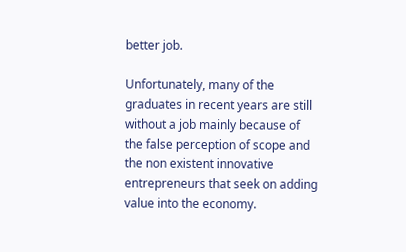better job.

Unfortunately, many of the graduates in recent years are still without a job mainly because of the false perception of scope and the non existent innovative entrepreneurs that seek on adding value into the economy.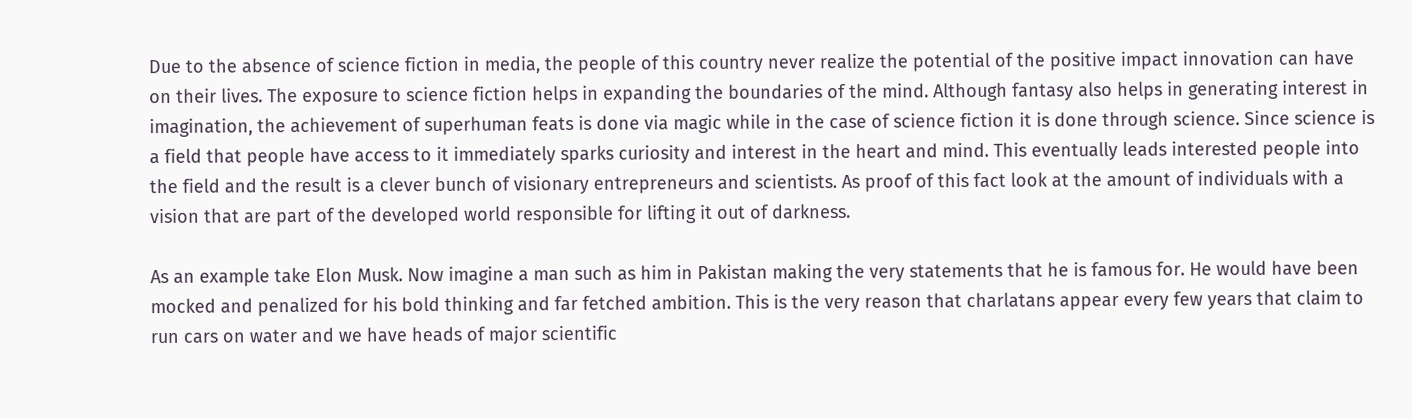Due to the absence of science fiction in media, the people of this country never realize the potential of the positive impact innovation can have on their lives. The exposure to science fiction helps in expanding the boundaries of the mind. Although fantasy also helps in generating interest in imagination, the achievement of superhuman feats is done via magic while in the case of science fiction it is done through science. Since science is a field that people have access to it immediately sparks curiosity and interest in the heart and mind. This eventually leads interested people into the field and the result is a clever bunch of visionary entrepreneurs and scientists. As proof of this fact look at the amount of individuals with a vision that are part of the developed world responsible for lifting it out of darkness.

As an example take Elon Musk. Now imagine a man such as him in Pakistan making the very statements that he is famous for. He would have been mocked and penalized for his bold thinking and far fetched ambition. This is the very reason that charlatans appear every few years that claim to run cars on water and we have heads of major scientific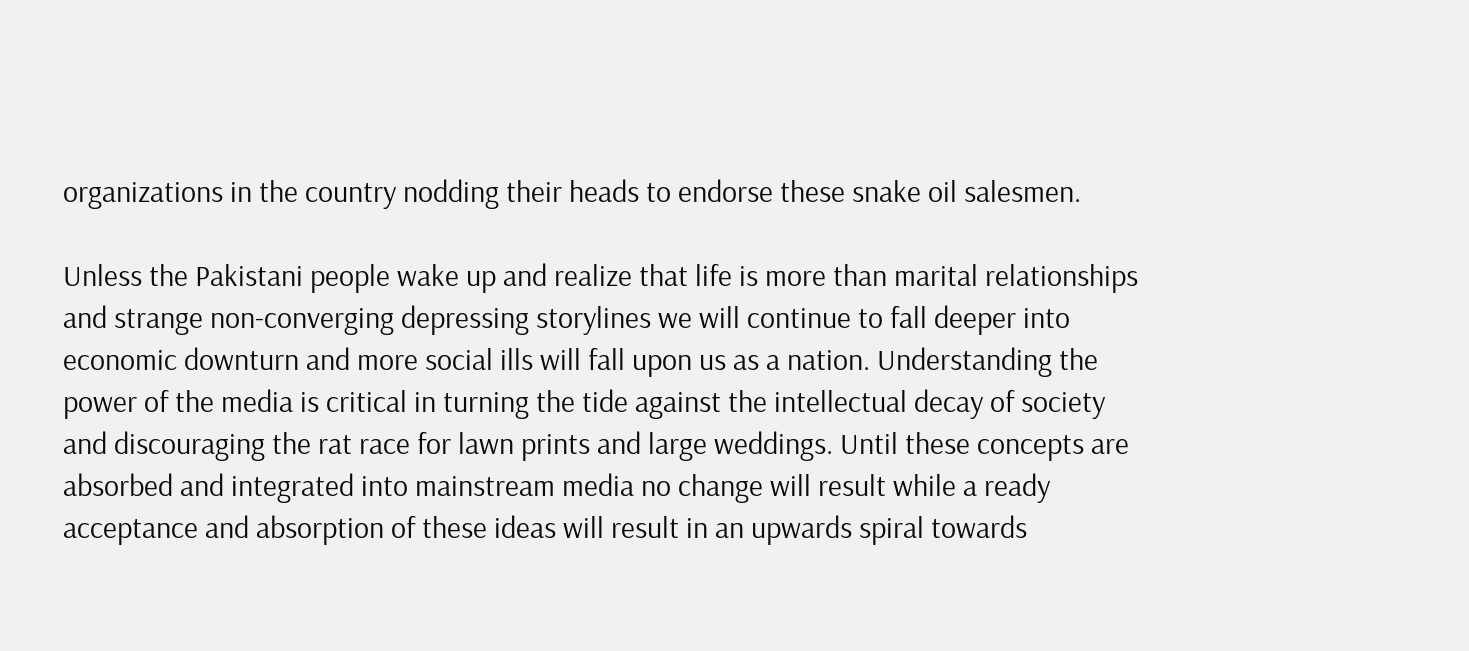organizations in the country nodding their heads to endorse these snake oil salesmen.

Unless the Pakistani people wake up and realize that life is more than marital relationships and strange non-converging depressing storylines we will continue to fall deeper into economic downturn and more social ills will fall upon us as a nation. Understanding the power of the media is critical in turning the tide against the intellectual decay of society and discouraging the rat race for lawn prints and large weddings. Until these concepts are absorbed and integrated into mainstream media no change will result while a ready acceptance and absorption of these ideas will result in an upwards spiral towards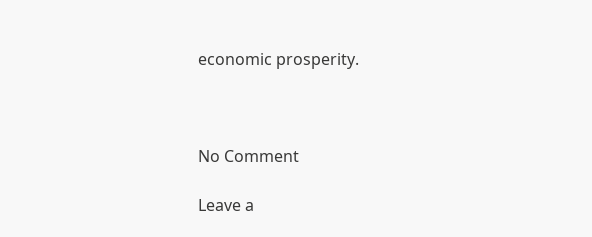economic prosperity.



No Comment

Leave a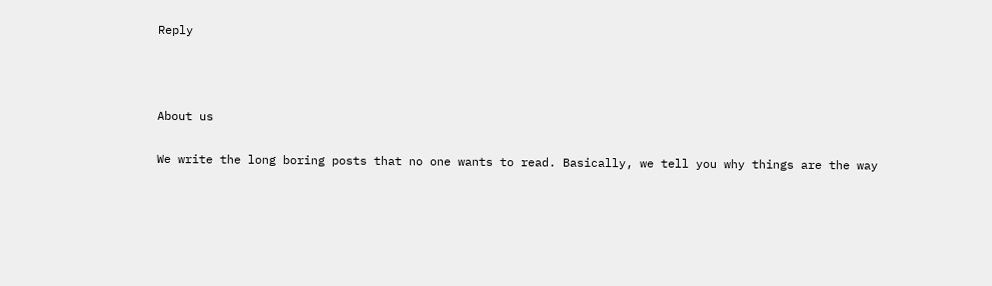Reply



About us

We write the long boring posts that no one wants to read. Basically, we tell you why things are the way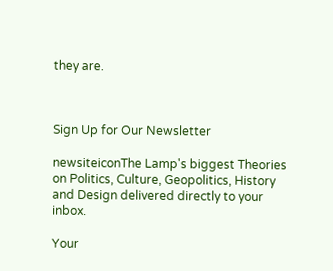they are.



Sign Up for Our Newsletter

newsiteiconThe Lamp's biggest Theories on Politics, Culture, Geopolitics, History and Design delivered directly to your inbox.

Your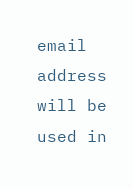email address will be used in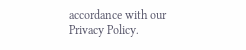accordance with our Privacy Policy.